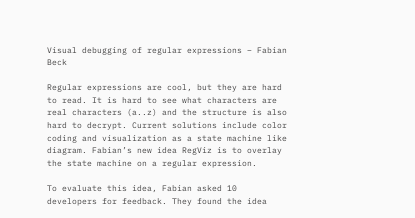Visual debugging of regular expressions – Fabian Beck

Regular expressions are cool, but they are hard to read. It is hard to see what characters are real characters (a..z) and the structure is also hard to decrypt. Current solutions include color coding and visualization as a state machine like diagram. Fabian’s new idea RegViz is to overlay the state machine on a regular expression.

To evaluate this idea, Fabian asked 10 developers for feedback. They found the idea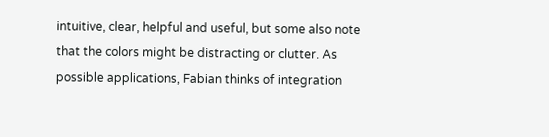intuitive, clear, helpful and useful, but some also note that the colors might be distracting or clutter. As possible applications, Fabian thinks of integration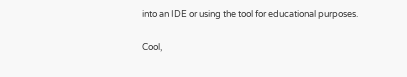into an IDE or using the tool for educational purposes.


Cool,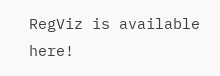RegViz is available here!